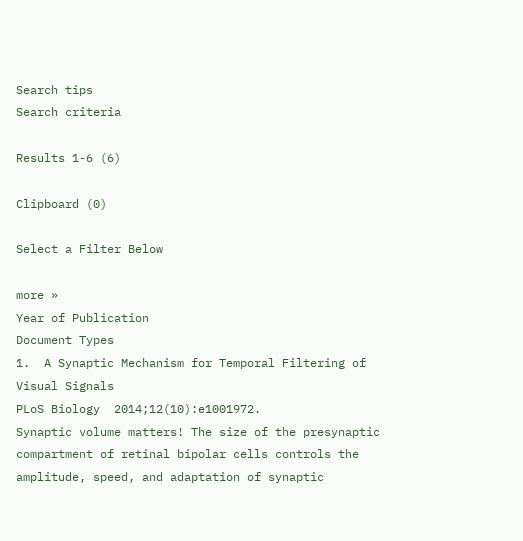Search tips
Search criteria

Results 1-6 (6)

Clipboard (0)

Select a Filter Below

more »
Year of Publication
Document Types
1.  A Synaptic Mechanism for Temporal Filtering of Visual Signals
PLoS Biology  2014;12(10):e1001972.
Synaptic volume matters! The size of the presynaptic compartment of retinal bipolar cells controls the amplitude, speed, and adaptation of synaptic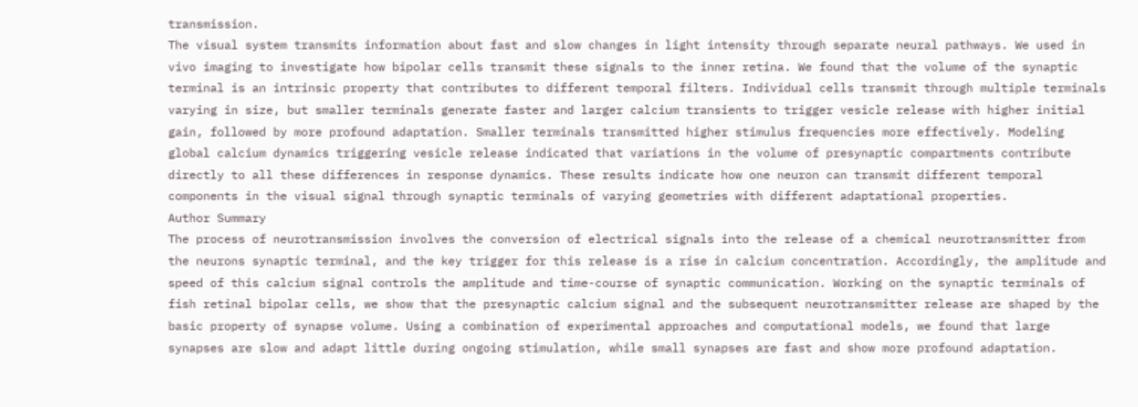transmission.
The visual system transmits information about fast and slow changes in light intensity through separate neural pathways. We used in vivo imaging to investigate how bipolar cells transmit these signals to the inner retina. We found that the volume of the synaptic terminal is an intrinsic property that contributes to different temporal filters. Individual cells transmit through multiple terminals varying in size, but smaller terminals generate faster and larger calcium transients to trigger vesicle release with higher initial gain, followed by more profound adaptation. Smaller terminals transmitted higher stimulus frequencies more effectively. Modeling global calcium dynamics triggering vesicle release indicated that variations in the volume of presynaptic compartments contribute directly to all these differences in response dynamics. These results indicate how one neuron can transmit different temporal components in the visual signal through synaptic terminals of varying geometries with different adaptational properties.
Author Summary
The process of neurotransmission involves the conversion of electrical signals into the release of a chemical neurotransmitter from the neurons synaptic terminal, and the key trigger for this release is a rise in calcium concentration. Accordingly, the amplitude and speed of this calcium signal controls the amplitude and time-course of synaptic communication. Working on the synaptic terminals of fish retinal bipolar cells, we show that the presynaptic calcium signal and the subsequent neurotransmitter release are shaped by the basic property of synapse volume. Using a combination of experimental approaches and computational models, we found that large synapses are slow and adapt little during ongoing stimulation, while small synapses are fast and show more profound adaptation.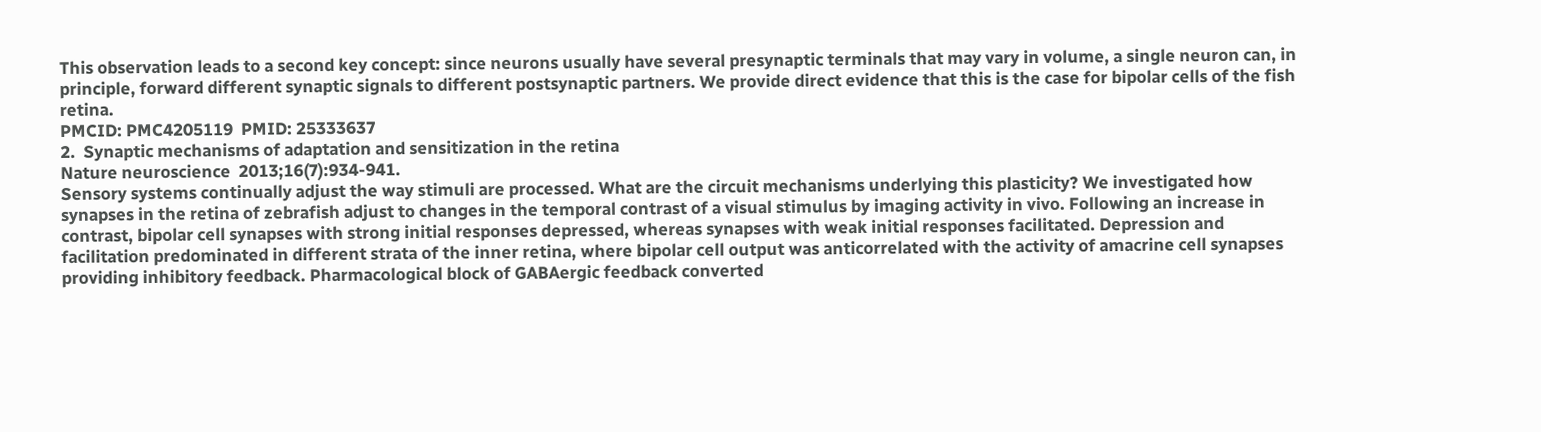This observation leads to a second key concept: since neurons usually have several presynaptic terminals that may vary in volume, a single neuron can, in principle, forward different synaptic signals to different postsynaptic partners. We provide direct evidence that this is the case for bipolar cells of the fish retina.
PMCID: PMC4205119  PMID: 25333637
2.  Synaptic mechanisms of adaptation and sensitization in the retina
Nature neuroscience  2013;16(7):934-941.
Sensory systems continually adjust the way stimuli are processed. What are the circuit mechanisms underlying this plasticity? We investigated how synapses in the retina of zebrafish adjust to changes in the temporal contrast of a visual stimulus by imaging activity in vivo. Following an increase in contrast, bipolar cell synapses with strong initial responses depressed, whereas synapses with weak initial responses facilitated. Depression and facilitation predominated in different strata of the inner retina, where bipolar cell output was anticorrelated with the activity of amacrine cell synapses providing inhibitory feedback. Pharmacological block of GABAergic feedback converted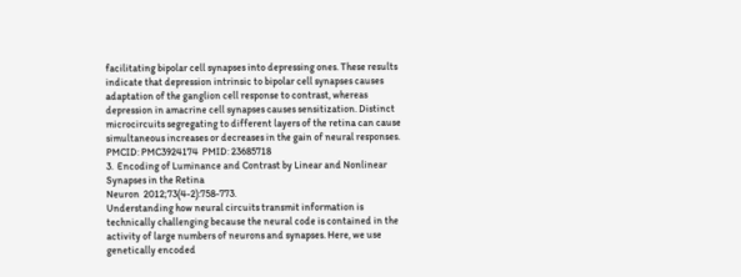facilitating bipolar cell synapses into depressing ones. These results indicate that depression intrinsic to bipolar cell synapses causes adaptation of the ganglion cell response to contrast, whereas depression in amacrine cell synapses causes sensitization. Distinct microcircuits segregating to different layers of the retina can cause simultaneous increases or decreases in the gain of neural responses.
PMCID: PMC3924174  PMID: 23685718
3.  Encoding of Luminance and Contrast by Linear and Nonlinear Synapses in the Retina
Neuron  2012;73(4-2):758-773.
Understanding how neural circuits transmit information is technically challenging because the neural code is contained in the activity of large numbers of neurons and synapses. Here, we use genetically encoded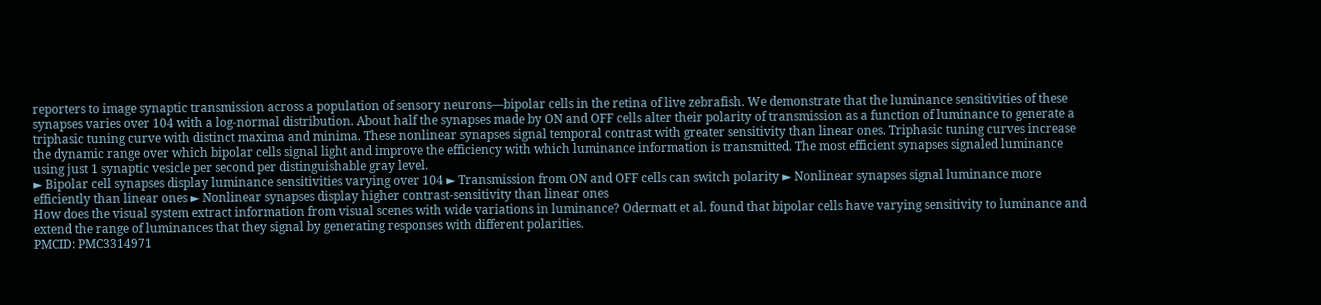reporters to image synaptic transmission across a population of sensory neurons—bipolar cells in the retina of live zebrafish. We demonstrate that the luminance sensitivities of these synapses varies over 104 with a log-normal distribution. About half the synapses made by ON and OFF cells alter their polarity of transmission as a function of luminance to generate a triphasic tuning curve with distinct maxima and minima. These nonlinear synapses signal temporal contrast with greater sensitivity than linear ones. Triphasic tuning curves increase the dynamic range over which bipolar cells signal light and improve the efficiency with which luminance information is transmitted. The most efficient synapses signaled luminance using just 1 synaptic vesicle per second per distinguishable gray level.
► Bipolar cell synapses display luminance sensitivities varying over 104 ► Transmission from ON and OFF cells can switch polarity ► Nonlinear synapses signal luminance more efficiently than linear ones ► Nonlinear synapses display higher contrast-sensitivity than linear ones
How does the visual system extract information from visual scenes with wide variations in luminance? Odermatt et al. found that bipolar cells have varying sensitivity to luminance and extend the range of luminances that they signal by generating responses with different polarities.
PMCID: PMC3314971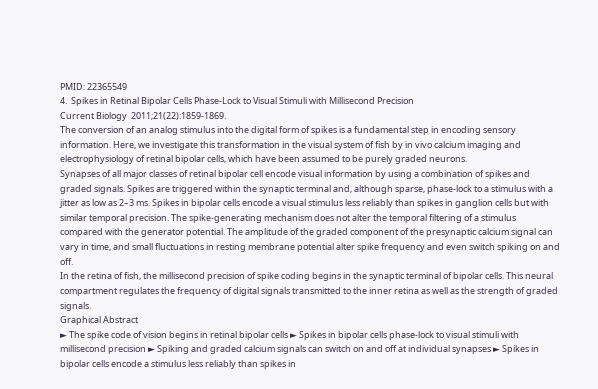PMID: 22365549
4.  Spikes in Retinal Bipolar Cells Phase-Lock to Visual Stimuli with Millisecond Precision
Current Biology  2011;21(22):1859-1869.
The conversion of an analog stimulus into the digital form of spikes is a fundamental step in encoding sensory information. Here, we investigate this transformation in the visual system of fish by in vivo calcium imaging and electrophysiology of retinal bipolar cells, which have been assumed to be purely graded neurons.
Synapses of all major classes of retinal bipolar cell encode visual information by using a combination of spikes and graded signals. Spikes are triggered within the synaptic terminal and, although sparse, phase-lock to a stimulus with a jitter as low as 2–3 ms. Spikes in bipolar cells encode a visual stimulus less reliably than spikes in ganglion cells but with similar temporal precision. The spike-generating mechanism does not alter the temporal filtering of a stimulus compared with the generator potential. The amplitude of the graded component of the presynaptic calcium signal can vary in time, and small fluctuations in resting membrane potential alter spike frequency and even switch spiking on and off.
In the retina of fish, the millisecond precision of spike coding begins in the synaptic terminal of bipolar cells. This neural compartment regulates the frequency of digital signals transmitted to the inner retina as well as the strength of graded signals.
Graphical Abstract
► The spike code of vision begins in retinal bipolar cells ► Spikes in bipolar cells phase-lock to visual stimuli with millisecond precision ► Spiking and graded calcium signals can switch on and off at individual synapses ► Spikes in bipolar cells encode a stimulus less reliably than spikes in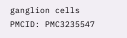ganglion cells
PMCID: PMC3235547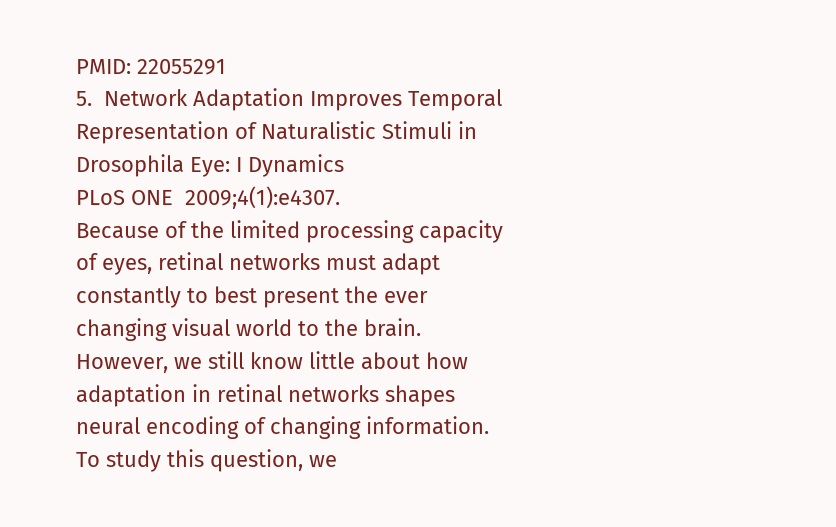PMID: 22055291
5.  Network Adaptation Improves Temporal Representation of Naturalistic Stimuli in Drosophila Eye: I Dynamics
PLoS ONE  2009;4(1):e4307.
Because of the limited processing capacity of eyes, retinal networks must adapt constantly to best present the ever changing visual world to the brain. However, we still know little about how adaptation in retinal networks shapes neural encoding of changing information. To study this question, we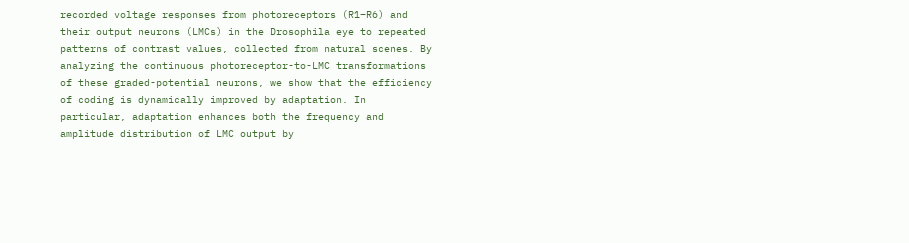recorded voltage responses from photoreceptors (R1–R6) and their output neurons (LMCs) in the Drosophila eye to repeated patterns of contrast values, collected from natural scenes. By analyzing the continuous photoreceptor-to-LMC transformations of these graded-potential neurons, we show that the efficiency of coding is dynamically improved by adaptation. In particular, adaptation enhances both the frequency and amplitude distribution of LMC output by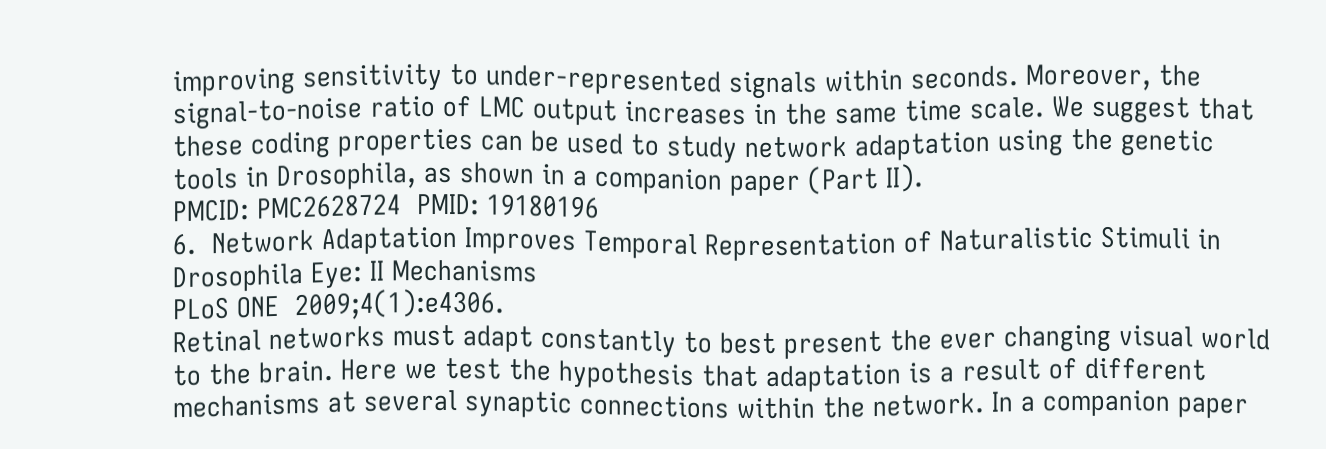improving sensitivity to under-represented signals within seconds. Moreover, the signal-to-noise ratio of LMC output increases in the same time scale. We suggest that these coding properties can be used to study network adaptation using the genetic tools in Drosophila, as shown in a companion paper (Part II).
PMCID: PMC2628724  PMID: 19180196
6.  Network Adaptation Improves Temporal Representation of Naturalistic Stimuli in Drosophila Eye: II Mechanisms
PLoS ONE  2009;4(1):e4306.
Retinal networks must adapt constantly to best present the ever changing visual world to the brain. Here we test the hypothesis that adaptation is a result of different mechanisms at several synaptic connections within the network. In a companion paper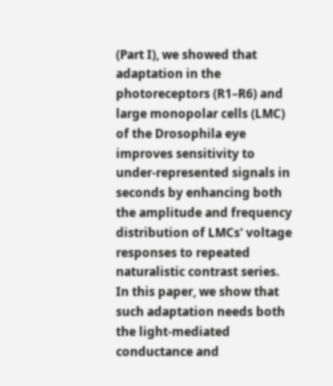(Part I), we showed that adaptation in the photoreceptors (R1–R6) and large monopolar cells (LMC) of the Drosophila eye improves sensitivity to under-represented signals in seconds by enhancing both the amplitude and frequency distribution of LMCs' voltage responses to repeated naturalistic contrast series. In this paper, we show that such adaptation needs both the light-mediated conductance and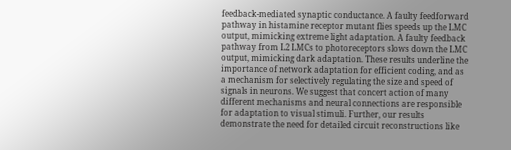feedback-mediated synaptic conductance. A faulty feedforward pathway in histamine receptor mutant flies speeds up the LMC output, mimicking extreme light adaptation. A faulty feedback pathway from L2 LMCs to photoreceptors slows down the LMC output, mimicking dark adaptation. These results underline the importance of network adaptation for efficient coding, and as a mechanism for selectively regulating the size and speed of signals in neurons. We suggest that concert action of many different mechanisms and neural connections are responsible for adaptation to visual stimuli. Further, our results demonstrate the need for detailed circuit reconstructions like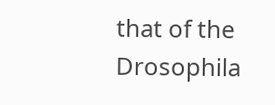that of the Drosophila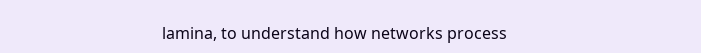lamina, to understand how networks process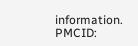information.
PMCID: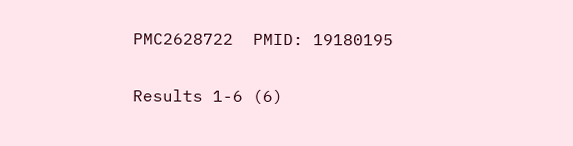PMC2628722  PMID: 19180195

Results 1-6 (6)